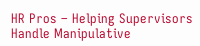HR Pros – Helping Supervisors Handle Manipulative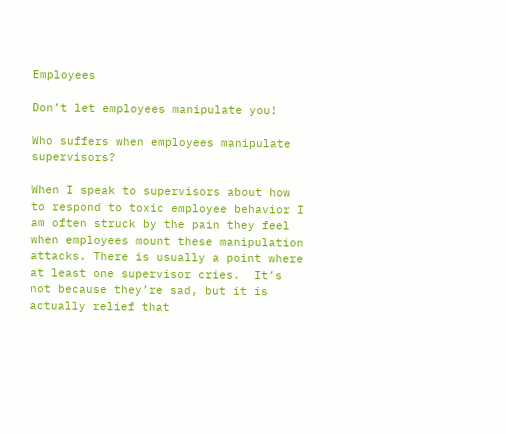Employees

Don’t let employees manipulate you!

Who suffers when employees manipulate supervisors?

When I speak to supervisors about how to respond to toxic employee behavior I am often struck by the pain they feel when employees mount these manipulation attacks. There is usually a point where at least one supervisor cries.  It’s not because they’re sad, but it is actually relief that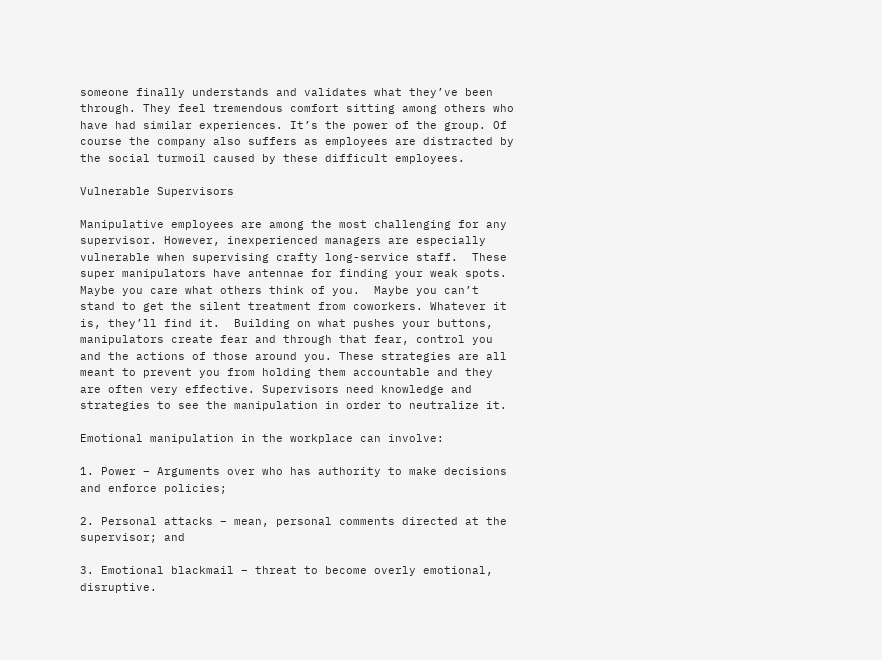someone finally understands and validates what they’ve been through. They feel tremendous comfort sitting among others who have had similar experiences. It’s the power of the group. Of course the company also suffers as employees are distracted by the social turmoil caused by these difficult employees.

Vulnerable Supervisors

Manipulative employees are among the most challenging for any supervisor. However, inexperienced managers are especially vulnerable when supervising crafty long-service staff.  These super manipulators have antennae for finding your weak spots.  Maybe you care what others think of you.  Maybe you can’t stand to get the silent treatment from coworkers. Whatever it is, they’ll find it.  Building on what pushes your buttons, manipulators create fear and through that fear, control you and the actions of those around you. These strategies are all meant to prevent you from holding them accountable and they are often very effective. Supervisors need knowledge and strategies to see the manipulation in order to neutralize it.

Emotional manipulation in the workplace can involve:

1. Power – Arguments over who has authority to make decisions and enforce policies;

2. Personal attacks – mean, personal comments directed at the supervisor; and

3. Emotional blackmail – threat to become overly emotional, disruptive.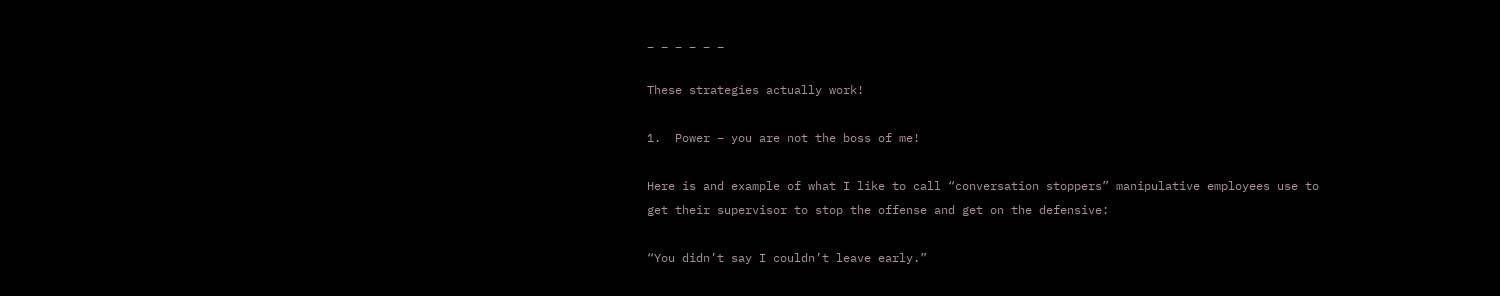_ _ _ _ _ _

These strategies actually work!

1.  Power – you are not the boss of me!

Here is and example of what I like to call “conversation stoppers” manipulative employees use to get their supervisor to stop the offense and get on the defensive:

“You didn’t say I couldn’t leave early.”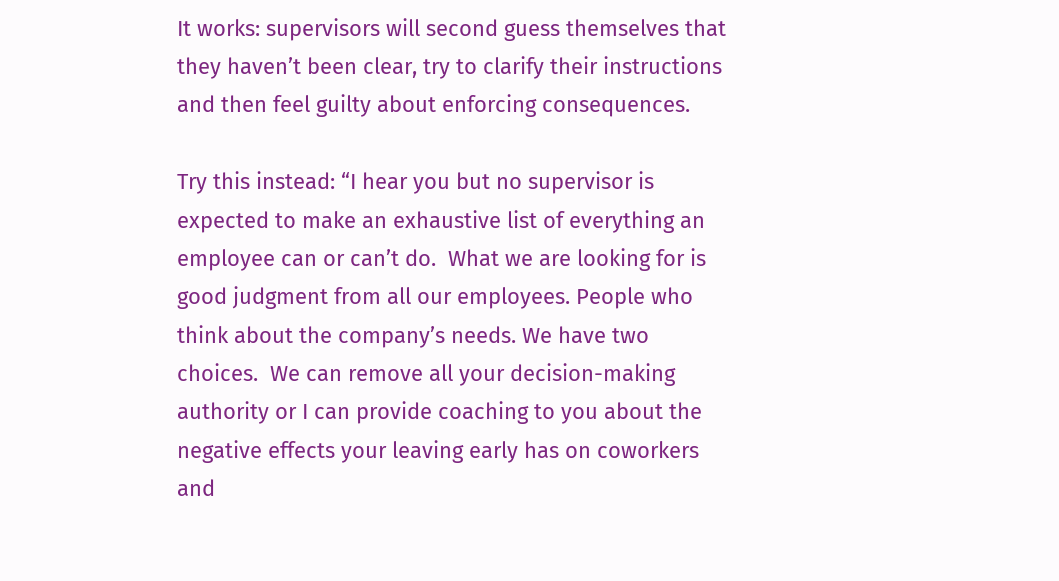It works: supervisors will second guess themselves that they haven’t been clear, try to clarify their instructions and then feel guilty about enforcing consequences.

Try this instead: “I hear you but no supervisor is expected to make an exhaustive list of everything an employee can or can’t do.  What we are looking for is good judgment from all our employees. People who think about the company’s needs. We have two choices.  We can remove all your decision-making authority or I can provide coaching to you about the negative effects your leaving early has on coworkers and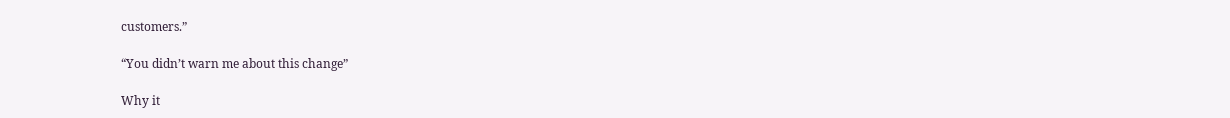customers.”

“You didn’t warn me about this change”

Why it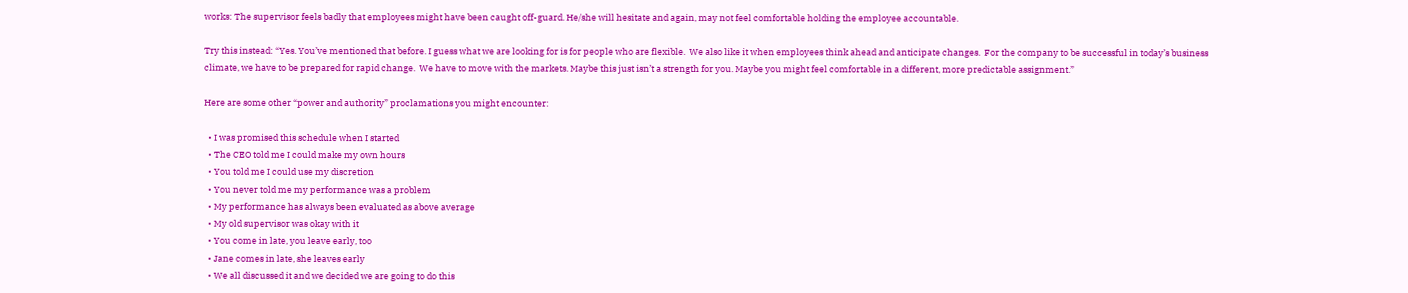works: The supervisor feels badly that employees might have been caught off-guard. He/she will hesitate and again, may not feel comfortable holding the employee accountable.

Try this instead: “Yes. You’ve mentioned that before. I guess what we are looking for is for people who are flexible.  We also like it when employees think ahead and anticipate changes.  For the company to be successful in today’s business climate, we have to be prepared for rapid change.  We have to move with the markets. Maybe this just isn’t a strength for you. Maybe you might feel comfortable in a different, more predictable assignment.”

Here are some other “power and authority” proclamations you might encounter:

  • I was promised this schedule when I started
  • The CEO told me I could make my own hours
  • You told me I could use my discretion
  • You never told me my performance was a problem
  • My performance has always been evaluated as above average
  • My old supervisor was okay with it
  • You come in late, you leave early, too
  • Jane comes in late, she leaves early
  • We all discussed it and we decided we are going to do this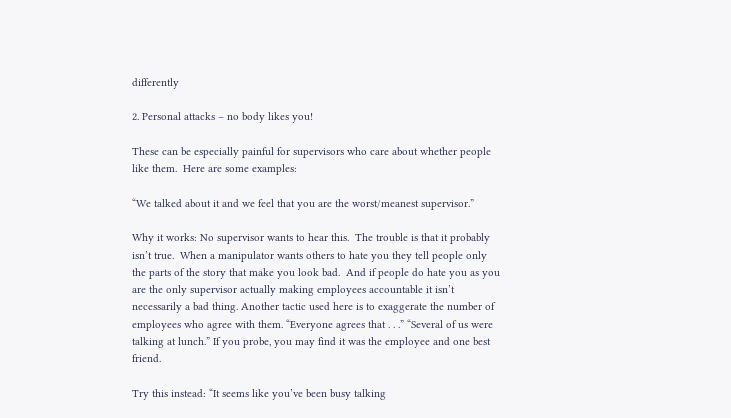differently

2. Personal attacks – no body likes you!

These can be especially painful for supervisors who care about whether people like them.  Here are some examples:

“We talked about it and we feel that you are the worst/meanest supervisor.”

Why it works: No supervisor wants to hear this.  The trouble is that it probably isn’t true.  When a manipulator wants others to hate you they tell people only the parts of the story that make you look bad.  And if people do hate you as you are the only supervisor actually making employees accountable it isn’t necessarily a bad thing. Another tactic used here is to exaggerate the number of employees who agree with them. “Everyone agrees that . . .” “Several of us were talking at lunch.” If you probe, you may find it was the employee and one best friend.

Try this instead: “It seems like you’ve been busy talking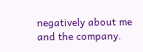negatively about me and the company.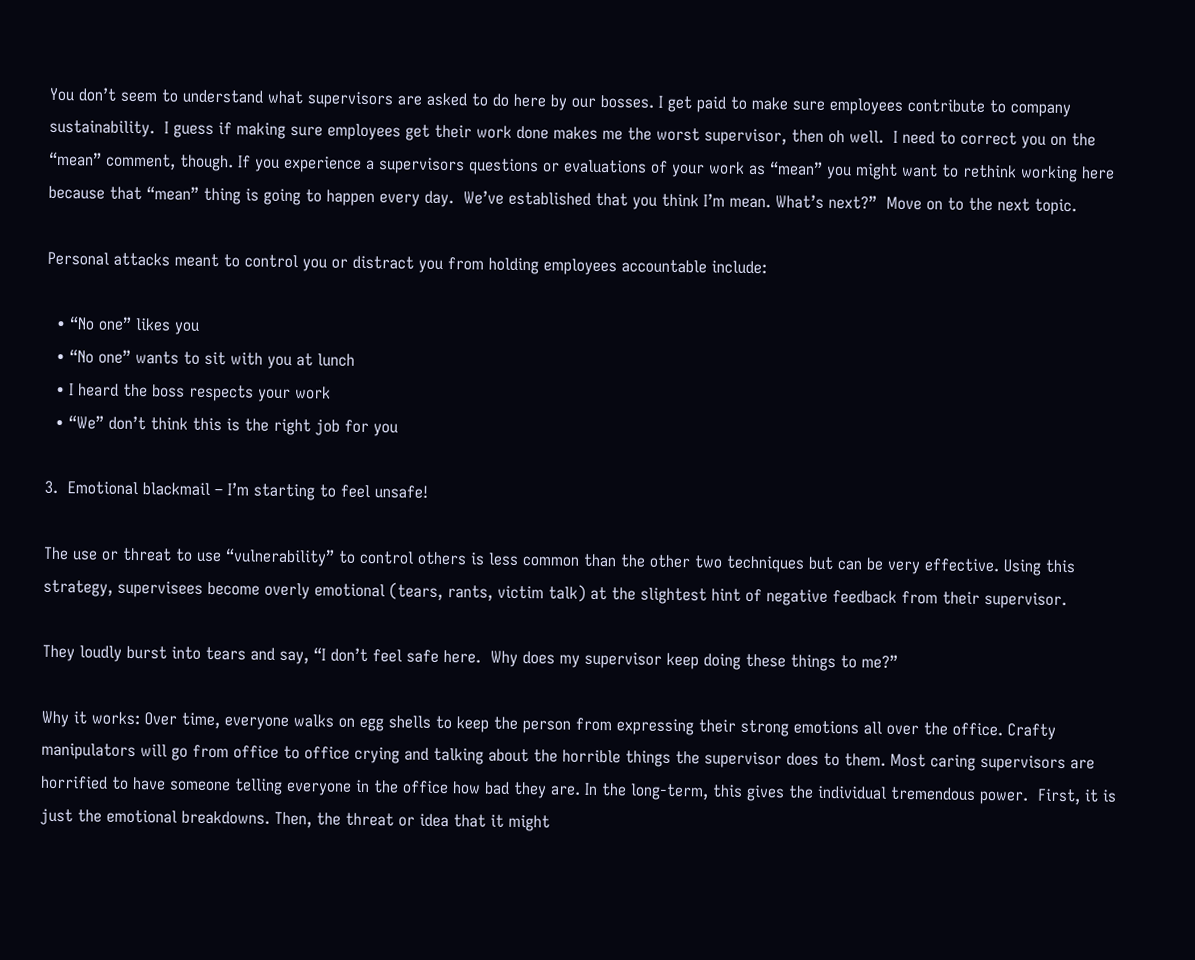You don’t seem to understand what supervisors are asked to do here by our bosses. I get paid to make sure employees contribute to company sustainability.  I guess if making sure employees get their work done makes me the worst supervisor, then oh well.  I need to correct you on the “mean” comment, though. If you experience a supervisors questions or evaluations of your work as “mean” you might want to rethink working here because that “mean” thing is going to happen every day.  We’ve established that you think I’m mean. What’s next?”  Move on to the next topic.

Personal attacks meant to control you or distract you from holding employees accountable include:

  • “No one” likes you
  • “No one” wants to sit with you at lunch
  • I heard the boss respects your work
  • “We” don’t think this is the right job for you

3.  Emotional blackmail – I’m starting to feel unsafe!

The use or threat to use “vulnerability” to control others is less common than the other two techniques but can be very effective. Using this strategy, supervisees become overly emotional (tears, rants, victim talk) at the slightest hint of negative feedback from their supervisor.

They loudly burst into tears and say, “I don’t feel safe here.  Why does my supervisor keep doing these things to me?”

Why it works: Over time, everyone walks on egg shells to keep the person from expressing their strong emotions all over the office. Crafty manipulators will go from office to office crying and talking about the horrible things the supervisor does to them. Most caring supervisors are horrified to have someone telling everyone in the office how bad they are. In the long-term, this gives the individual tremendous power.  First, it is just the emotional breakdowns. Then, the threat or idea that it might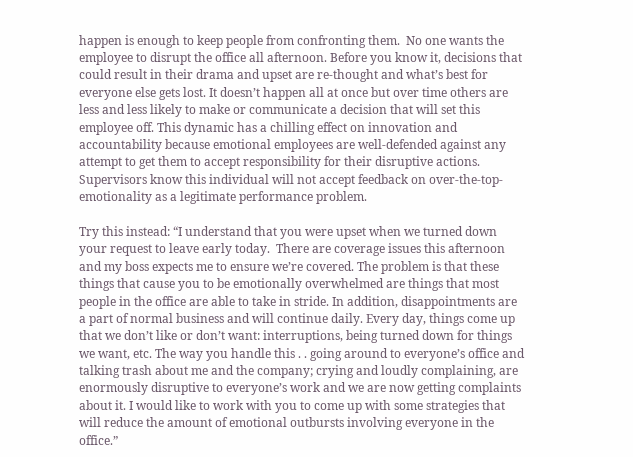happen is enough to keep people from confronting them.  No one wants the employee to disrupt the office all afternoon. Before you know it, decisions that could result in their drama and upset are re-thought and what’s best for everyone else gets lost. It doesn’t happen all at once but over time others are less and less likely to make or communicate a decision that will set this employee off. This dynamic has a chilling effect on innovation and accountability because emotional employees are well-defended against any attempt to get them to accept responsibility for their disruptive actions. Supervisors know this individual will not accept feedback on over-the-top-emotionality as a legitimate performance problem.

Try this instead: “I understand that you were upset when we turned down your request to leave early today.  There are coverage issues this afternoon and my boss expects me to ensure we’re covered. The problem is that these things that cause you to be emotionally overwhelmed are things that most people in the office are able to take in stride. In addition, disappointments are a part of normal business and will continue daily. Every day, things come up that we don’t like or don’t want: interruptions, being turned down for things we want, etc. The way you handle this . . going around to everyone’s office and talking trash about me and the company; crying and loudly complaining, are enormously disruptive to everyone’s work and we are now getting complaints about it. I would like to work with you to come up with some strategies that will reduce the amount of emotional outbursts involving everyone in the office.”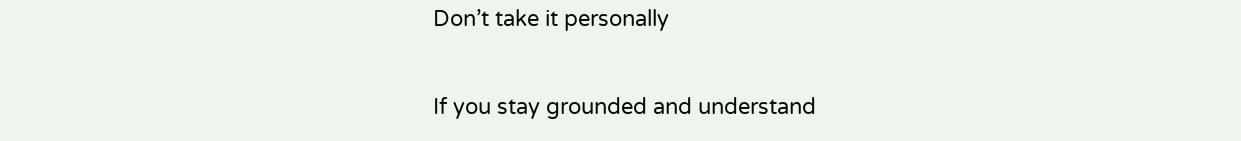Don’t take it personally

If you stay grounded and understand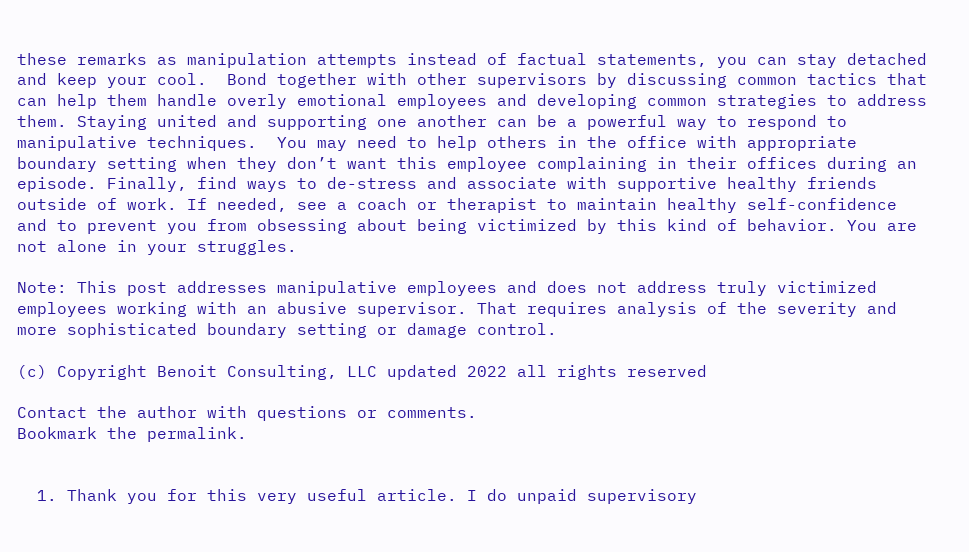these remarks as manipulation attempts instead of factual statements, you can stay detached and keep your cool.  Bond together with other supervisors by discussing common tactics that can help them handle overly emotional employees and developing common strategies to address them. Staying united and supporting one another can be a powerful way to respond to manipulative techniques.  You may need to help others in the office with appropriate boundary setting when they don’t want this employee complaining in their offices during an episode. Finally, find ways to de-stress and associate with supportive healthy friends outside of work. If needed, see a coach or therapist to maintain healthy self-confidence and to prevent you from obsessing about being victimized by this kind of behavior. You are not alone in your struggles.

Note: This post addresses manipulative employees and does not address truly victimized employees working with an abusive supervisor. That requires analysis of the severity and more sophisticated boundary setting or damage control.

(c) Copyright Benoit Consulting, LLC updated 2022 all rights reserved

Contact the author with questions or comments.
Bookmark the permalink.


  1. Thank you for this very useful article. I do unpaid supervisory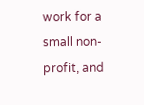work for a small non-profit, and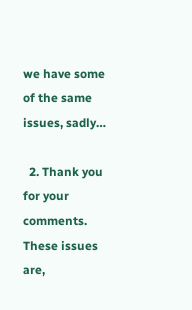we have some of the same issues, sadly…

  2. Thank you for your comments. These issues are,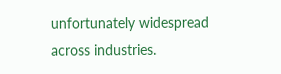unfortunately widespread across industries.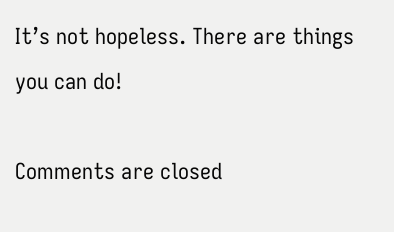It’s not hopeless. There are things you can do!

Comments are closed